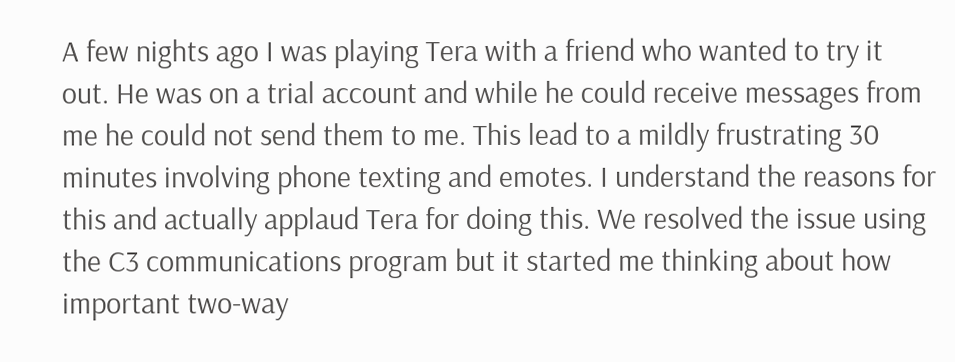A few nights ago I was playing Tera with a friend who wanted to try it out. He was on a trial account and while he could receive messages from me he could not send them to me. This lead to a mildly frustrating 30 minutes involving phone texting and emotes. I understand the reasons for this and actually applaud Tera for doing this. We resolved the issue using the C3 communications program but it started me thinking about how important two-way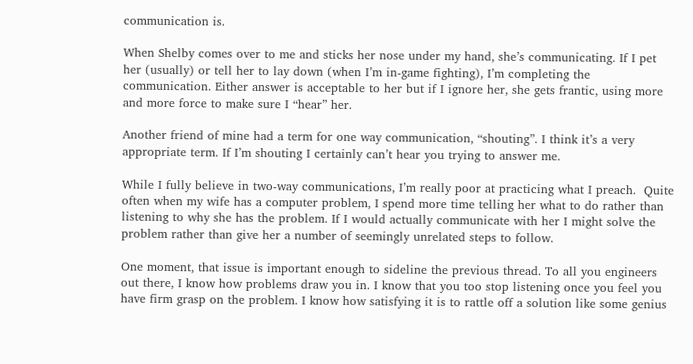communication is.

When Shelby comes over to me and sticks her nose under my hand, she’s communicating. If I pet her (usually) or tell her to lay down (when I’m in-game fighting), I’m completing the communication. Either answer is acceptable to her but if I ignore her, she gets frantic, using more and more force to make sure I “hear” her.

Another friend of mine had a term for one way communication, “shouting”. I think it’s a very appropriate term. If I’m shouting I certainly can’t hear you trying to answer me.

While I fully believe in two-way communications, I’m really poor at practicing what I preach.  Quite often when my wife has a computer problem, I spend more time telling her what to do rather than listening to why she has the problem. If I would actually communicate with her I might solve the problem rather than give her a number of seemingly unrelated steps to follow.

One moment, that issue is important enough to sideline the previous thread. To all you engineers out there, I know how problems draw you in. I know that you too stop listening once you feel you have firm grasp on the problem. I know how satisfying it is to rattle off a solution like some genius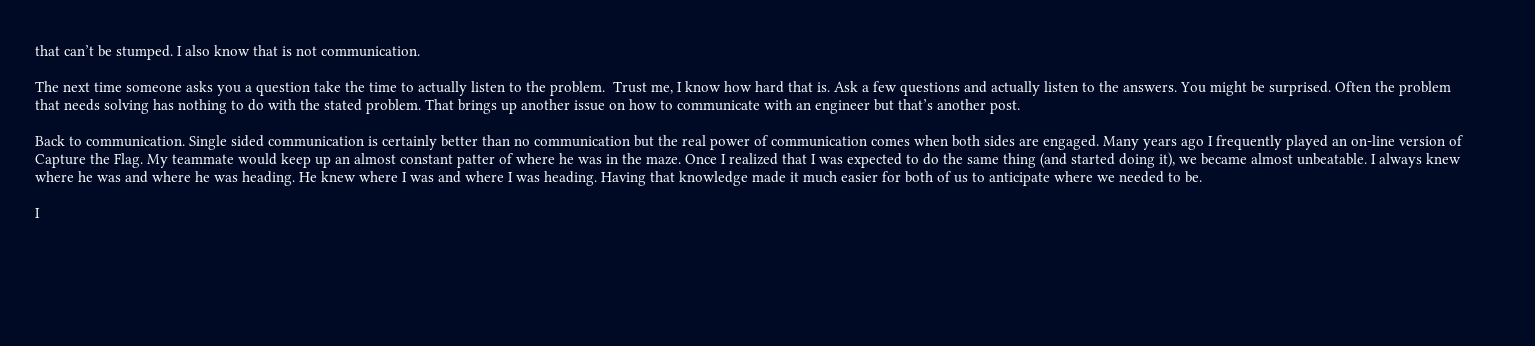that can’t be stumped. I also know that is not communication.

The next time someone asks you a question take the time to actually listen to the problem.  Trust me, I know how hard that is. Ask a few questions and actually listen to the answers. You might be surprised. Often the problem that needs solving has nothing to do with the stated problem. That brings up another issue on how to communicate with an engineer but that’s another post.

Back to communication. Single sided communication is certainly better than no communication but the real power of communication comes when both sides are engaged. Many years ago I frequently played an on-line version of Capture the Flag. My teammate would keep up an almost constant patter of where he was in the maze. Once I realized that I was expected to do the same thing (and started doing it), we became almost unbeatable. I always knew where he was and where he was heading. He knew where I was and where I was heading. Having that knowledge made it much easier for both of us to anticipate where we needed to be.

I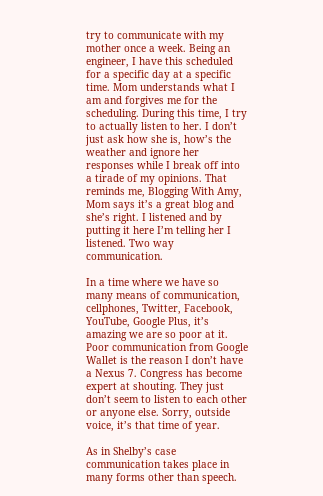try to communicate with my mother once a week. Being an engineer, I have this scheduled for a specific day at a specific time. Mom understands what I am and forgives me for the scheduling. During this time, I try to actually listen to her. I don’t just ask how she is, how’s the weather and ignore her responses while I break off into a tirade of my opinions. That reminds me, Blogging With Amy, Mom says it’s a great blog and she’s right. I listened and by putting it here I’m telling her I listened. Two way communication.

In a time where we have so many means of communication, cellphones, Twitter, Facebook, YouTube, Google Plus, it’s amazing we are so poor at it. Poor communication from Google Wallet is the reason I don’t have a Nexus 7. Congress has become expert at shouting. They just don’t seem to listen to each other or anyone else. Sorry, outside voice, it’s that time of year.

As in Shelby’s case communication takes place in many forms other than speech.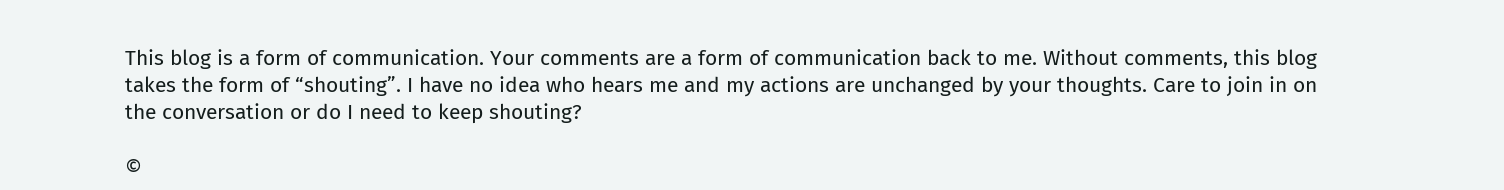This blog is a form of communication. Your comments are a form of communication back to me. Without comments, this blog takes the form of “shouting”. I have no idea who hears me and my actions are unchanged by your thoughts. Care to join in on the conversation or do I need to keep shouting?

©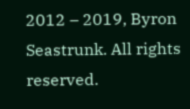2012 – 2019, Byron Seastrunk. All rights reserved.